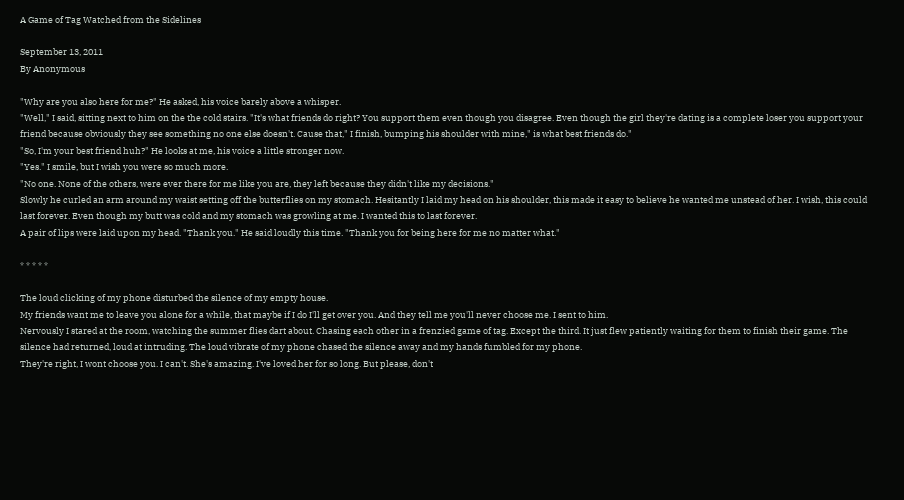A Game of Tag Watched from the Sidelines

September 13, 2011
By Anonymous

"Why are you also here for me?" He asked, his voice barely above a whisper.
"Well," I said, sitting next to him on the the cold stairs. "It's what friends do right? You support them even though you disagree. Even though the girl they're dating is a complete loser you support your friend because obviously they see something no one else doesn't. Cause that," I finish, bumping his shoulder with mine," is what best friends do."
"So, I'm your best friend huh?" He looks at me, his voice a little stronger now.
"Yes." I smile, but I wish you were so much more.
"No one. None of the others, were ever there for me like you are, they left because they didn't like my decisions."
Slowly he curled an arm around my waist setting off the butterflies on my stomach. Hesitantly I laid my head on his shoulder, this made it easy to believe he wanted me unstead of her. I wish, this could last forever. Even though my butt was cold and my stomach was growling at me. I wanted this to last forever.
A pair of lips were laid upon my head. "Thank you." He said loudly this time. "Thank you for being here for me no matter what."

* * * * *

The loud clicking of my phone disturbed the silence of my empty house.
My friends want me to leave you alone for a while, that maybe if I do I'll get over you. And they tell me you'll never choose me. I sent to him.
Nervously I stared at the room, watching the summer flies dart about. Chasing each other in a frenzied game of tag. Except the third. It just flew patiently waiting for them to finish their game. The silence had returned, loud at intruding. The loud vibrate of my phone chased the silence away and my hands fumbled for my phone.
They're right, I wont choose you. I can't. She's amazing. I've loved her for so long. But please, don't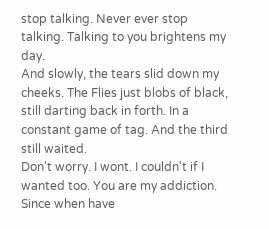stop talking. Never ever stop talking. Talking to you brightens my day.
And slowly, the tears slid down my cheeks. The Flies just blobs of black, still darting back in forth. In a constant game of tag. And the third still waited.
Don't worry. I wont. I couldn't if I wanted too. You are my addiction. Since when have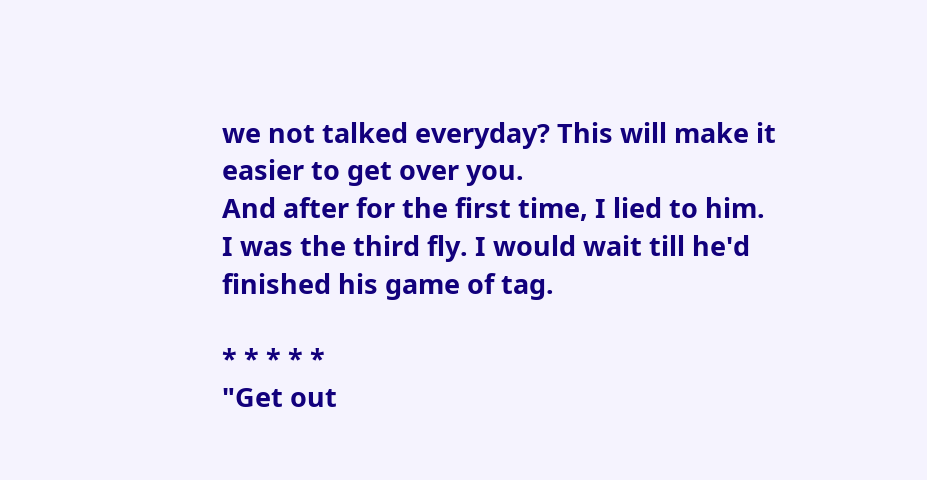we not talked everyday? This will make it easier to get over you.
And after for the first time, I lied to him. I was the third fly. I would wait till he'd finished his game of tag.

* * * * *
"Get out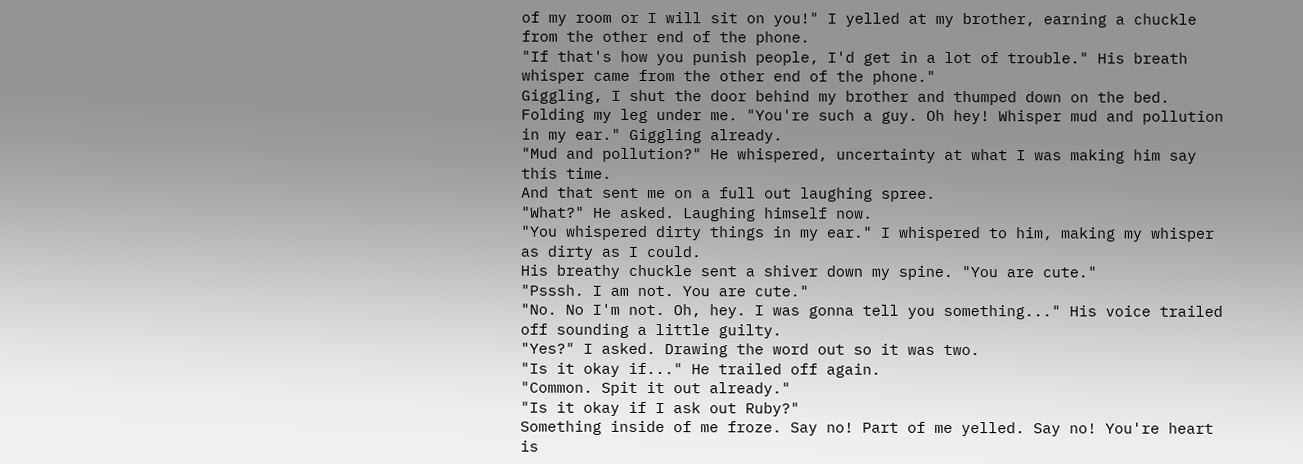of my room or I will sit on you!" I yelled at my brother, earning a chuckle from the other end of the phone.
"If that's how you punish people, I'd get in a lot of trouble." His breath whisper came from the other end of the phone."
Giggling, I shut the door behind my brother and thumped down on the bed. Folding my leg under me. "You're such a guy. Oh hey! Whisper mud and pollution in my ear." Giggling already.
"Mud and pollution?" He whispered, uncertainty at what I was making him say this time.
And that sent me on a full out laughing spree.
"What?" He asked. Laughing himself now.
"You whispered dirty things in my ear." I whispered to him, making my whisper as dirty as I could.
His breathy chuckle sent a shiver down my spine. "You are cute."
"Psssh. I am not. You are cute."
"No. No I'm not. Oh, hey. I was gonna tell you something..." His voice trailed off sounding a little guilty.
"Yes?" I asked. Drawing the word out so it was two.
"Is it okay if..." He trailed off again.
"Common. Spit it out already."
"Is it okay if I ask out Ruby?"
Something inside of me froze. Say no! Part of me yelled. Say no! You're heart is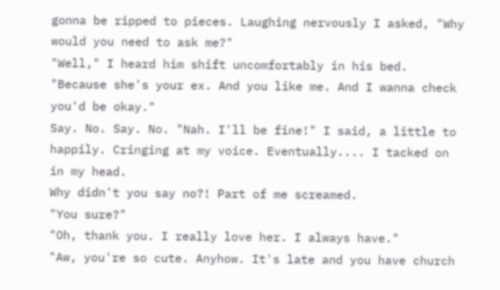gonna be ripped to pieces. Laughing nervously I asked, "Why would you need to ask me?"
"Well," I heard him shift uncomfortably in his bed. "Because she's your ex. And you like me. And I wanna check you'd be okay."
Say. No. Say. No. "Nah. I'll be fine!" I said, a little to happily. Cringing at my voice. Eventually.... I tacked on in my head.
Why didn't you say no?! Part of me screamed.
"You sure?"
"Oh, thank you. I really love her. I always have."
"Aw, you're so cute. Anyhow. It's late and you have church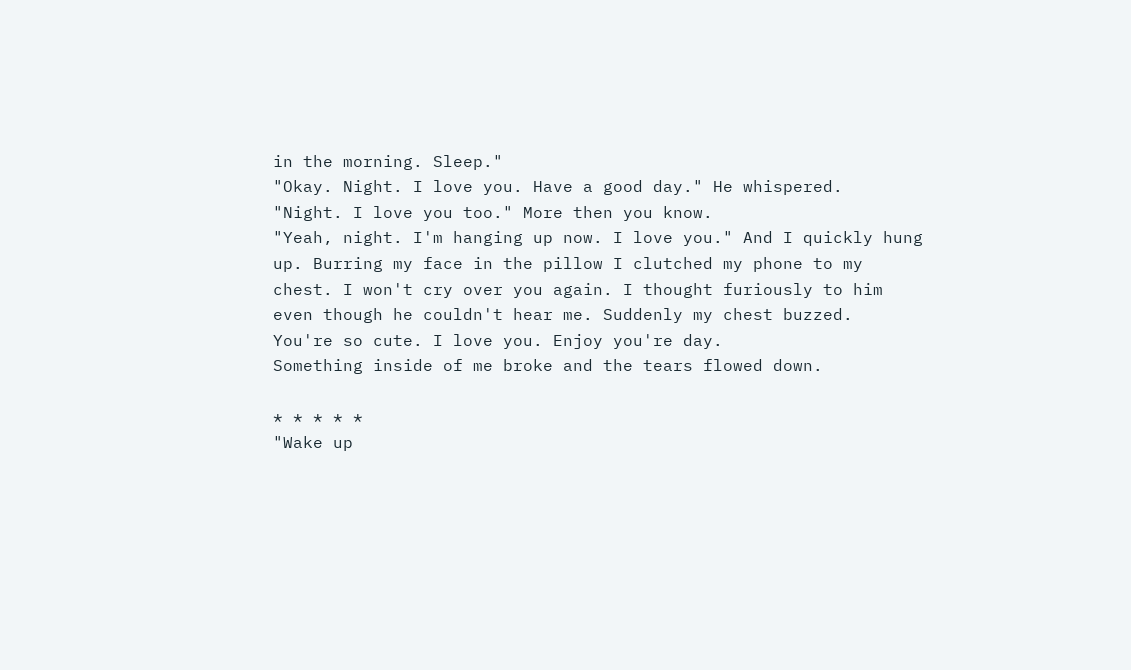in the morning. Sleep."
"Okay. Night. I love you. Have a good day." He whispered.
"Night. I love you too." More then you know.
"Yeah, night. I'm hanging up now. I love you." And I quickly hung up. Burring my face in the pillow I clutched my phone to my chest. I won't cry over you again. I thought furiously to him even though he couldn't hear me. Suddenly my chest buzzed.
You're so cute. I love you. Enjoy you're day.
Something inside of me broke and the tears flowed down.

* * * * *
"Wake up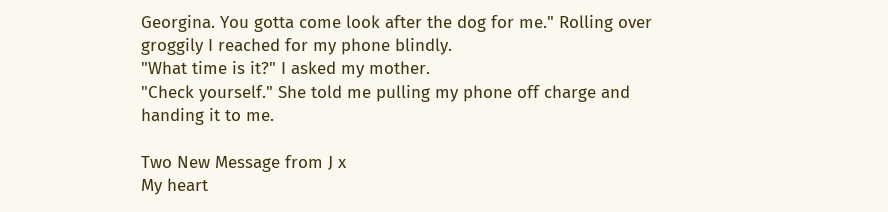Georgina. You gotta come look after the dog for me." Rolling over groggily I reached for my phone blindly.
"What time is it?" I asked my mother.
"Check yourself." She told me pulling my phone off charge and handing it to me.

Two New Message from J x
My heart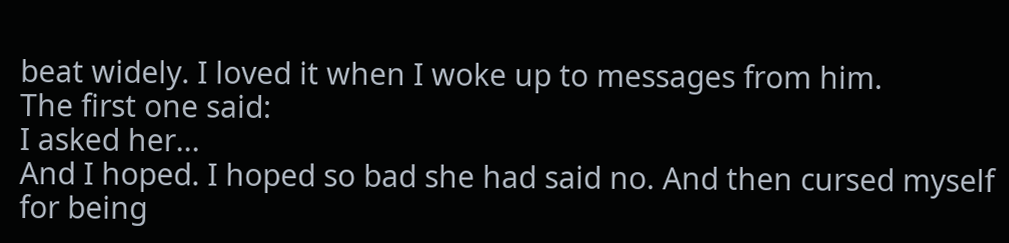beat widely. I loved it when I woke up to messages from him.
The first one said:
I asked her...
And I hoped. I hoped so bad she had said no. And then cursed myself for being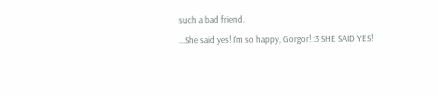such a bad friend.
...She said yes! I'm so happy, Gorgor! :3 SHE SAID YES!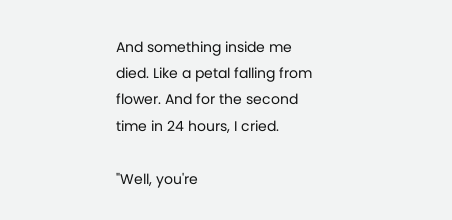And something inside me died. Like a petal falling from flower. And for the second time in 24 hours, I cried.

"Well, you're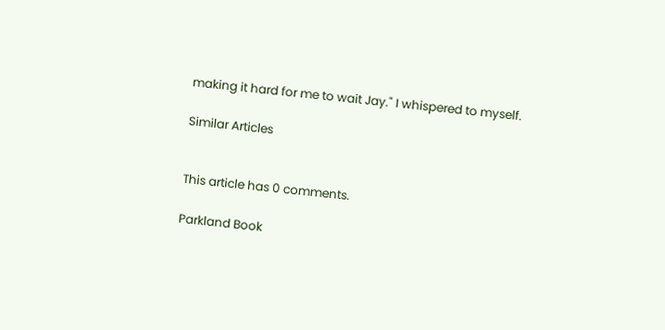making it hard for me to wait Jay." I whispered to myself.

Similar Articles


This article has 0 comments.

Parkland Book